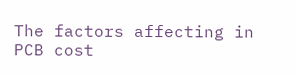The factors affecting in PCB cost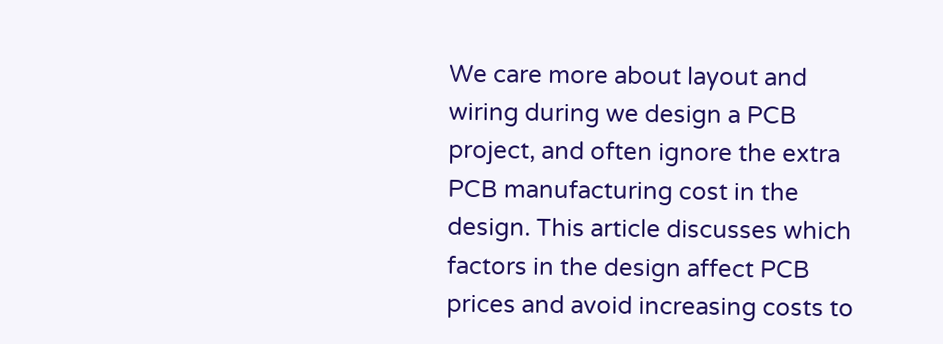We care more about layout and wiring during we design a PCB project, and often ignore the extra PCB manufacturing cost in the design. This article discusses which factors in the design affect PCB prices and avoid increasing costs to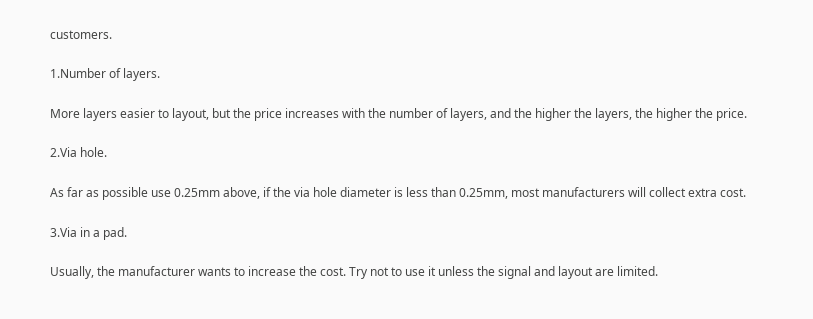customers.

1.Number of layers.

More layers easier to layout, but the price increases with the number of layers, and the higher the layers, the higher the price.

2.Via hole.

As far as possible use 0.25mm above, if the via hole diameter is less than 0.25mm, most manufacturers will collect extra cost.

3.Via in a pad.

Usually, the manufacturer wants to increase the cost. Try not to use it unless the signal and layout are limited.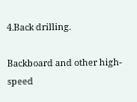4.Back drilling.

Backboard and other high-speed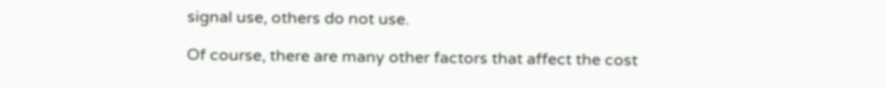signal use, others do not use.

Of course, there are many other factors that affect the cost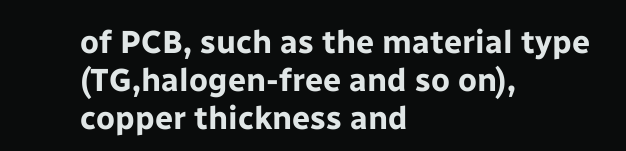of PCB, such as the material type (TG,halogen-free and so on), copper thickness and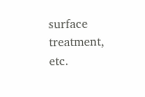surface treatment, etc.